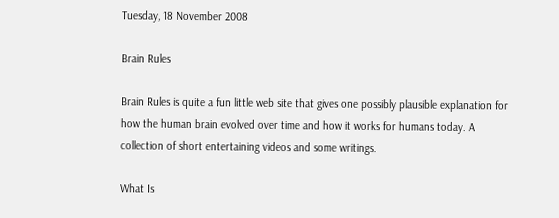Tuesday, 18 November 2008

Brain Rules

Brain Rules is quite a fun little web site that gives one possibly plausible explanation for how the human brain evolved over time and how it works for humans today. A collection of short entertaining videos and some writings.

What Is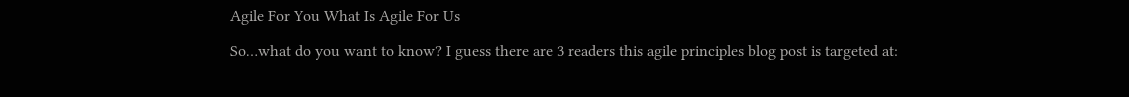Agile For You What Is Agile For Us

So…what do you want to know? I guess there are 3 readers this agile principles blog post is targeted at: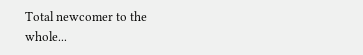Total newcomer to the whole...